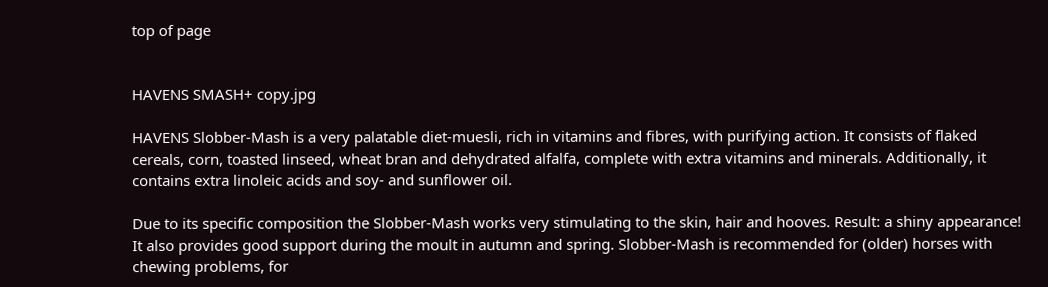top of page


HAVENS SMASH+ copy.jpg

HAVENS Slobber-Mash is a very palatable diet-muesli, rich in vitamins and fibres, with purifying action. It consists of flaked cereals, corn, toasted linseed, wheat bran and dehydrated alfalfa, complete with extra vitamins and minerals. Additionally, it contains extra linoleic acids and soy- and sunflower oil.

Due to its specific composition the Slobber-Mash works very stimulating to the skin, hair and hooves. Result: a shiny appearance! It also provides good support during the moult in autumn and spring. Slobber-Mash is recommended for (older) horses with chewing problems, for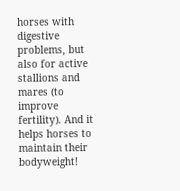horses with digestive problems, but also for active stallions and mares (to improve fertility). And it helps horses to maintain their bodyweight!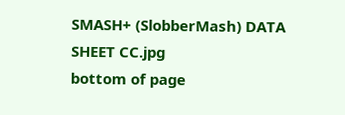SMASH+ (SlobberMash) DATA SHEET CC.jpg
bottom of page